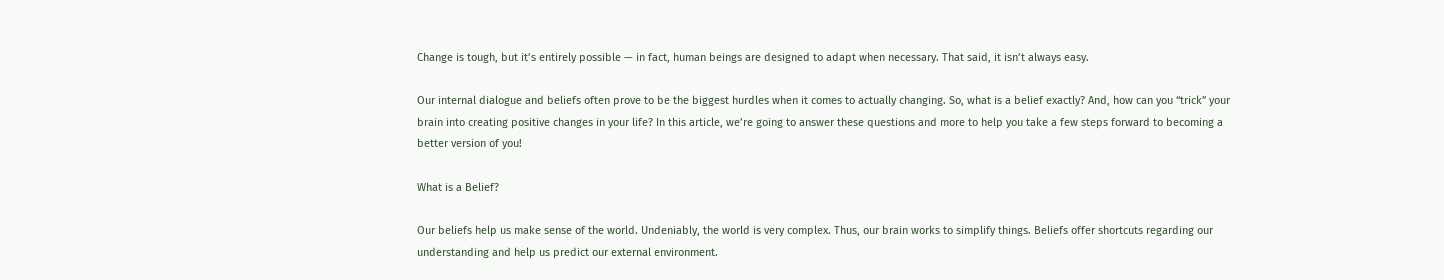Change is tough, but it’s entirely possible — in fact, human beings are designed to adapt when necessary. That said, it isn’t always easy.

Our internal dialogue and beliefs often prove to be the biggest hurdles when it comes to actually changing. So, what is a belief exactly? And, how can you “trick” your brain into creating positive changes in your life? In this article, we’re going to answer these questions and more to help you take a few steps forward to becoming a better version of you!

What is a Belief?

Our beliefs help us make sense of the world. Undeniably, the world is very complex. Thus, our brain works to simplify things. Beliefs offer shortcuts regarding our understanding and help us predict our external environment.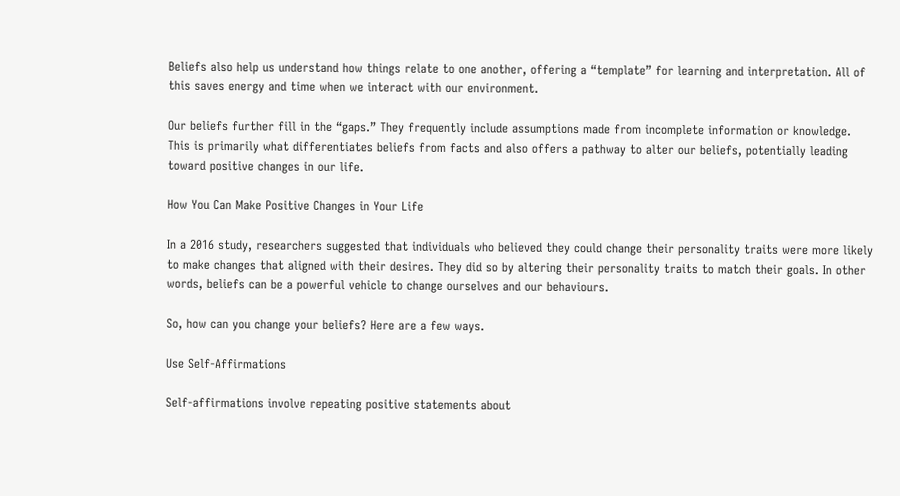Beliefs also help us understand how things relate to one another, offering a “template” for learning and interpretation. All of this saves energy and time when we interact with our environment.

Our beliefs further fill in the “gaps.” They frequently include assumptions made from incomplete information or knowledge. This is primarily what differentiates beliefs from facts and also offers a pathway to alter our beliefs, potentially leading toward positive changes in our life.

How You Can Make Positive Changes in Your Life

In a 2016 study, researchers suggested that individuals who believed they could change their personality traits were more likely to make changes that aligned with their desires. They did so by altering their personality traits to match their goals. In other words, beliefs can be a powerful vehicle to change ourselves and our behaviours.

So, how can you change your beliefs? Here are a few ways.

Use Self-Affirmations

Self-affirmations involve repeating positive statements about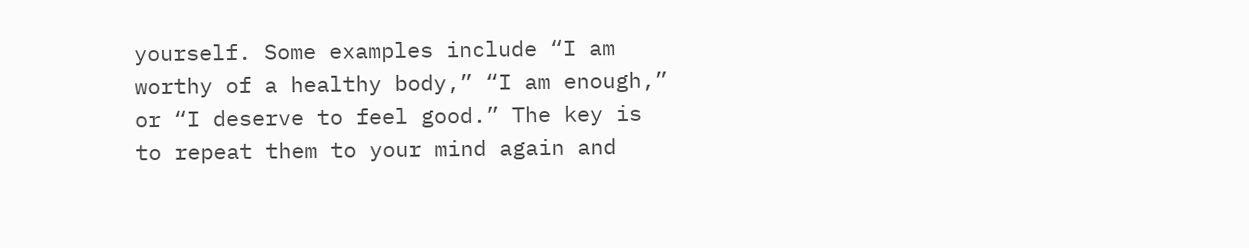yourself. Some examples include “I am worthy of a healthy body,” “I am enough,” or “I deserve to feel good.” The key is to repeat them to your mind again and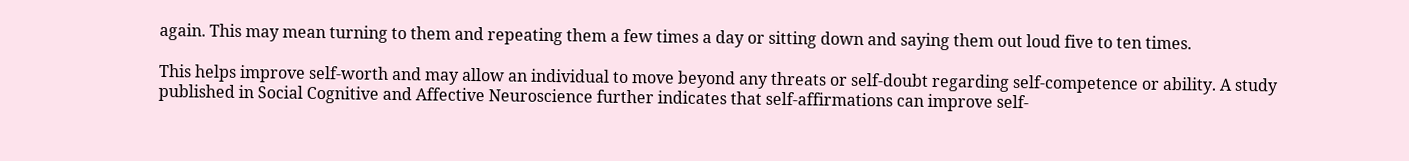again. This may mean turning to them and repeating them a few times a day or sitting down and saying them out loud five to ten times.

This helps improve self-worth and may allow an individual to move beyond any threats or self-doubt regarding self-competence or ability. A study published in Social Cognitive and Affective Neuroscience further indicates that self-affirmations can improve self-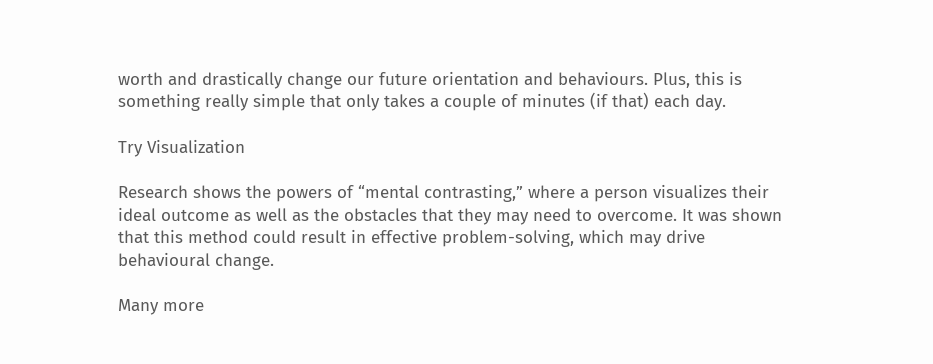worth and drastically change our future orientation and behaviours. Plus, this is something really simple that only takes a couple of minutes (if that) each day.

Try Visualization

Research shows the powers of “mental contrasting,” where a person visualizes their ideal outcome as well as the obstacles that they may need to overcome. It was shown that this method could result in effective problem-solving, which may drive behavioural change.

Many more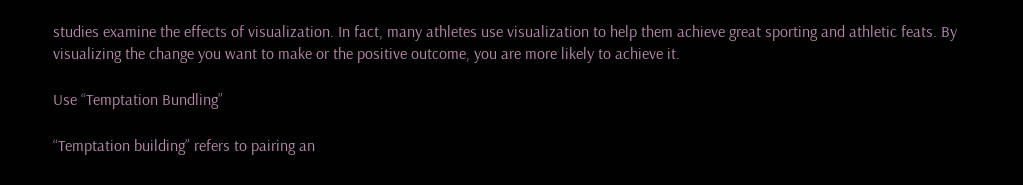studies examine the effects of visualization. In fact, many athletes use visualization to help them achieve great sporting and athletic feats. By visualizing the change you want to make or the positive outcome, you are more likely to achieve it.

Use “Temptation Bundling”

“Temptation building” refers to pairing an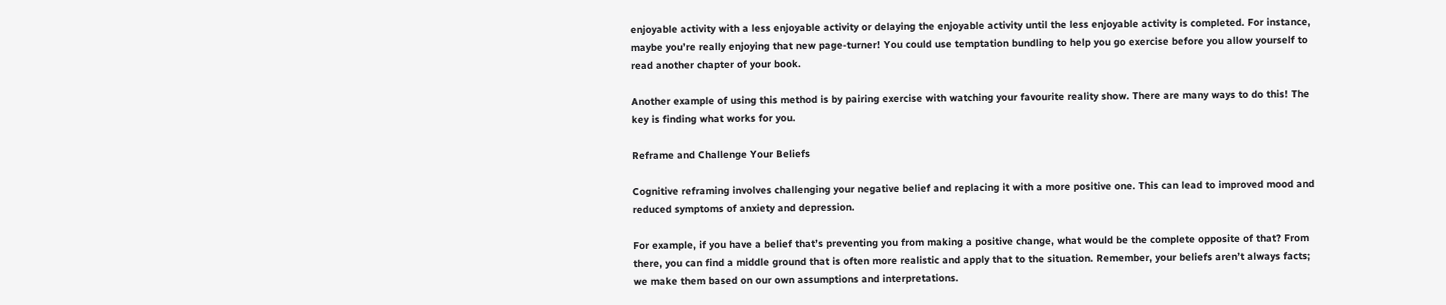enjoyable activity with a less enjoyable activity or delaying the enjoyable activity until the less enjoyable activity is completed. For instance, maybe you’re really enjoying that new page-turner! You could use temptation bundling to help you go exercise before you allow yourself to read another chapter of your book.

Another example of using this method is by pairing exercise with watching your favourite reality show. There are many ways to do this! The key is finding what works for you.

Reframe and Challenge Your Beliefs

Cognitive reframing involves challenging your negative belief and replacing it with a more positive one. This can lead to improved mood and reduced symptoms of anxiety and depression.

For example, if you have a belief that’s preventing you from making a positive change, what would be the complete opposite of that? From there, you can find a middle ground that is often more realistic and apply that to the situation. Remember, your beliefs aren’t always facts; we make them based on our own assumptions and interpretations.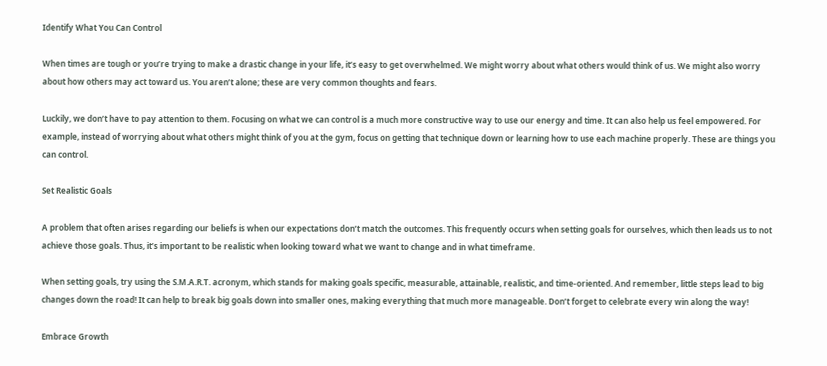Identify What You Can Control

When times are tough or you’re trying to make a drastic change in your life, it’s easy to get overwhelmed. We might worry about what others would think of us. We might also worry about how others may act toward us. You aren’t alone; these are very common thoughts and fears.

Luckily, we don’t have to pay attention to them. Focusing on what we can control is a much more constructive way to use our energy and time. It can also help us feel empowered. For example, instead of worrying about what others might think of you at the gym, focus on getting that technique down or learning how to use each machine properly. These are things you can control.

Set Realistic Goals

A problem that often arises regarding our beliefs is when our expectations don’t match the outcomes. This frequently occurs when setting goals for ourselves, which then leads us to not achieve those goals. Thus, it’s important to be realistic when looking toward what we want to change and in what timeframe.

When setting goals, try using the S.M.A.R.T. acronym, which stands for making goals specific, measurable, attainable, realistic, and time-oriented. And remember, little steps lead to big changes down the road! It can help to break big goals down into smaller ones, making everything that much more manageable. Don’t forget to celebrate every win along the way!

Embrace Growth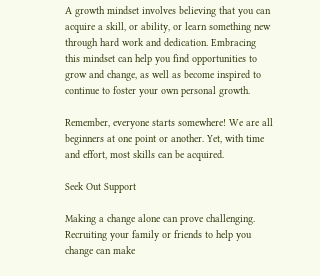A growth mindset involves believing that you can acquire a skill, or ability, or learn something new through hard work and dedication. Embracing this mindset can help you find opportunities to grow and change, as well as become inspired to continue to foster your own personal growth.

Remember, everyone starts somewhere! We are all beginners at one point or another. Yet, with time and effort, most skills can be acquired.

Seek Out Support

Making a change alone can prove challenging. Recruiting your family or friends to help you change can make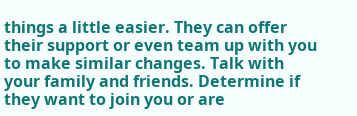things a little easier. They can offer their support or even team up with you to make similar changes. Talk with your family and friends. Determine if they want to join you or are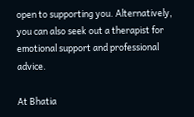open to supporting you. Alternatively, you can also seek out a therapist for emotional support and professional advice.

At Bhatia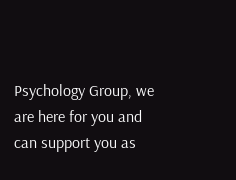Psychology Group, we are here for you and can support you as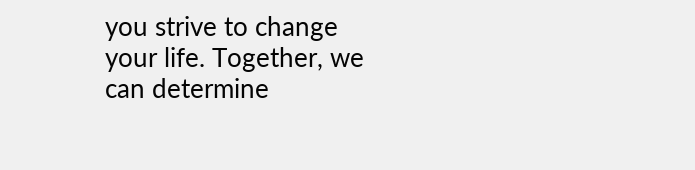you strive to change your life. Together, we can determine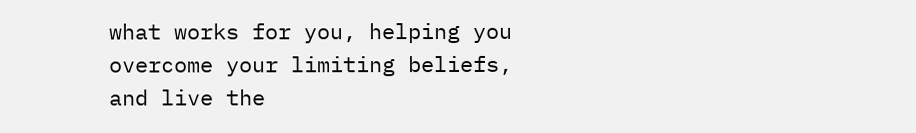what works for you, helping you overcome your limiting beliefs, and live the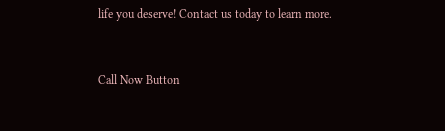life you deserve! Contact us today to learn more.


Call Now Button